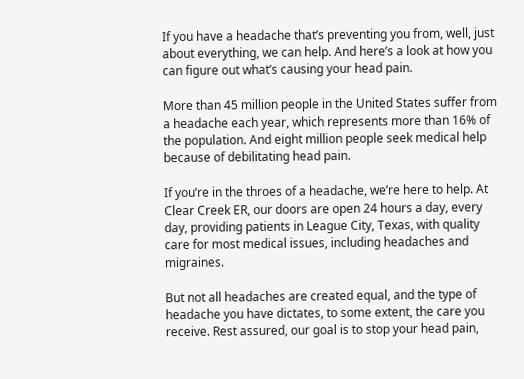If you have a headache that’s preventing you from, well, just about everything, we can help. And here’s a look at how you can figure out what’s causing your head pain.

More than 45 million people in the United States suffer from a headache each year, which represents more than 16% of the population. And eight million people seek medical help because of debilitating head pain.

If you’re in the throes of a headache, we’re here to help. At Clear Creek ER, our doors are open 24 hours a day, every day, providing patients in League City, Texas, with quality care for most medical issues, including headaches and migraines.

But not all headaches are created equal, and the type of headache you have dictates, to some extent, the care you receive. Rest assured, our goal is to stop your head pain,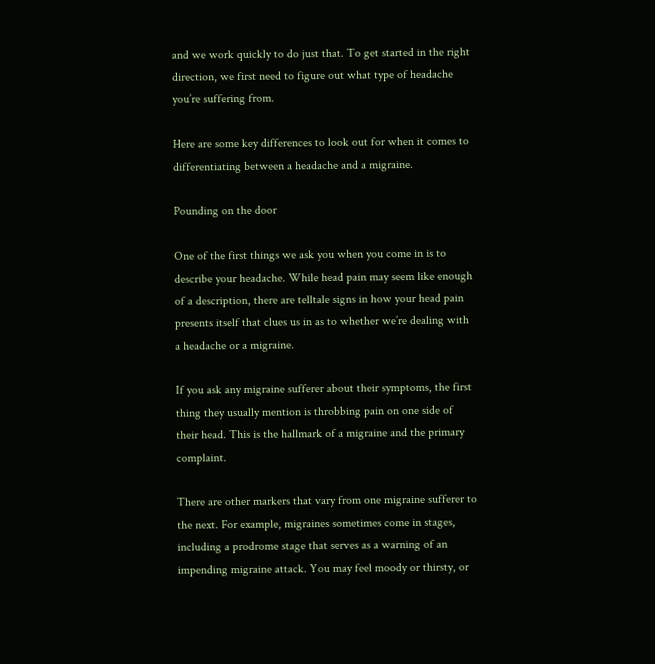and we work quickly to do just that. To get started in the right direction, we first need to figure out what type of headache you’re suffering from.

Here are some key differences to look out for when it comes to differentiating between a headache and a migraine.

Pounding on the door

One of the first things we ask you when you come in is to describe your headache. While head pain may seem like enough of a description, there are telltale signs in how your head pain presents itself that clues us in as to whether we’re dealing with a headache or a migraine.

If you ask any migraine sufferer about their symptoms, the first thing they usually mention is throbbing pain on one side of their head. This is the hallmark of a migraine and the primary complaint.

There are other markers that vary from one migraine sufferer to the next. For example, migraines sometimes come in stages, including a prodrome stage that serves as a warning of an impending migraine attack. You may feel moody or thirsty, or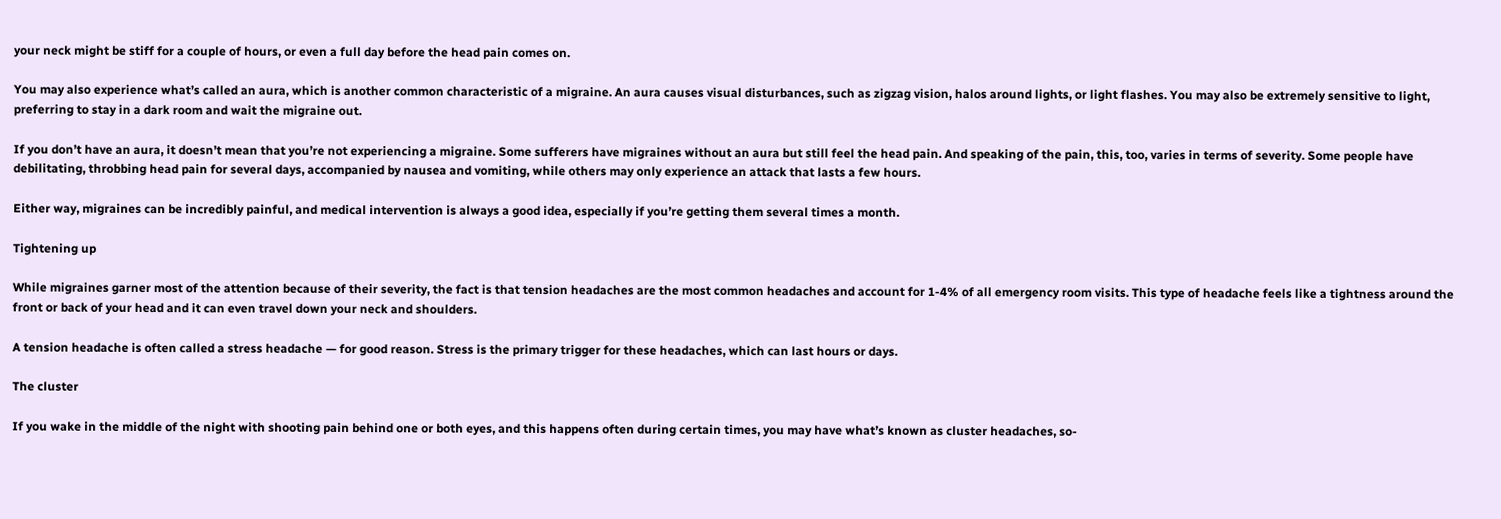your neck might be stiff for a couple of hours, or even a full day before the head pain comes on.

You may also experience what’s called an aura, which is another common characteristic of a migraine. An aura causes visual disturbances, such as zigzag vision, halos around lights, or light flashes. You may also be extremely sensitive to light, preferring to stay in a dark room and wait the migraine out.

If you don’t have an aura, it doesn’t mean that you’re not experiencing a migraine. Some sufferers have migraines without an aura but still feel the head pain. And speaking of the pain, this, too, varies in terms of severity. Some people have debilitating, throbbing head pain for several days, accompanied by nausea and vomiting, while others may only experience an attack that lasts a few hours.

Either way, migraines can be incredibly painful, and medical intervention is always a good idea, especially if you’re getting them several times a month.

Tightening up

While migraines garner most of the attention because of their severity, the fact is that tension headaches are the most common headaches and account for 1-4% of all emergency room visits. This type of headache feels like a tightness around the front or back of your head and it can even travel down your neck and shoulders.

A tension headache is often called a stress headache — for good reason. Stress is the primary trigger for these headaches, which can last hours or days.

The cluster

If you wake in the middle of the night with shooting pain behind one or both eyes, and this happens often during certain times, you may have what’s known as cluster headaches, so-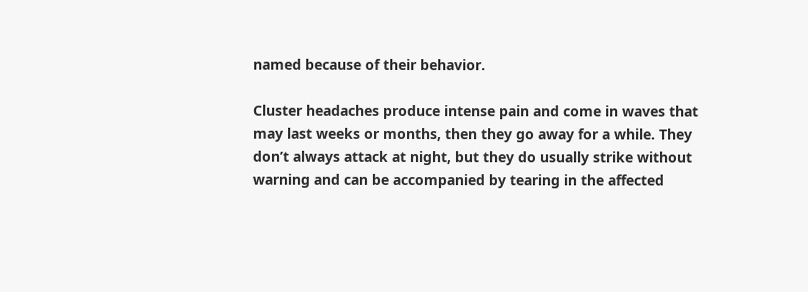named because of their behavior.

Cluster headaches produce intense pain and come in waves that may last weeks or months, then they go away for a while. They don’t always attack at night, but they do usually strike without warning and can be accompanied by tearing in the affected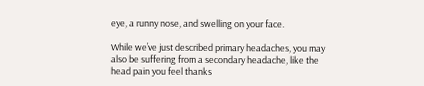eye, a runny nose, and swelling on your face.

While we’ve just described primary headaches, you may also be suffering from a secondary headache, like the head pain you feel thanks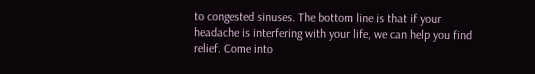to congested sinuses. The bottom line is that if your headache is interfering with your life, we can help you find relief. Come into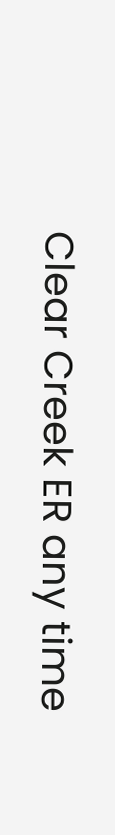Clear Creek ER any time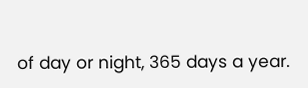of day or night, 365 days a year.